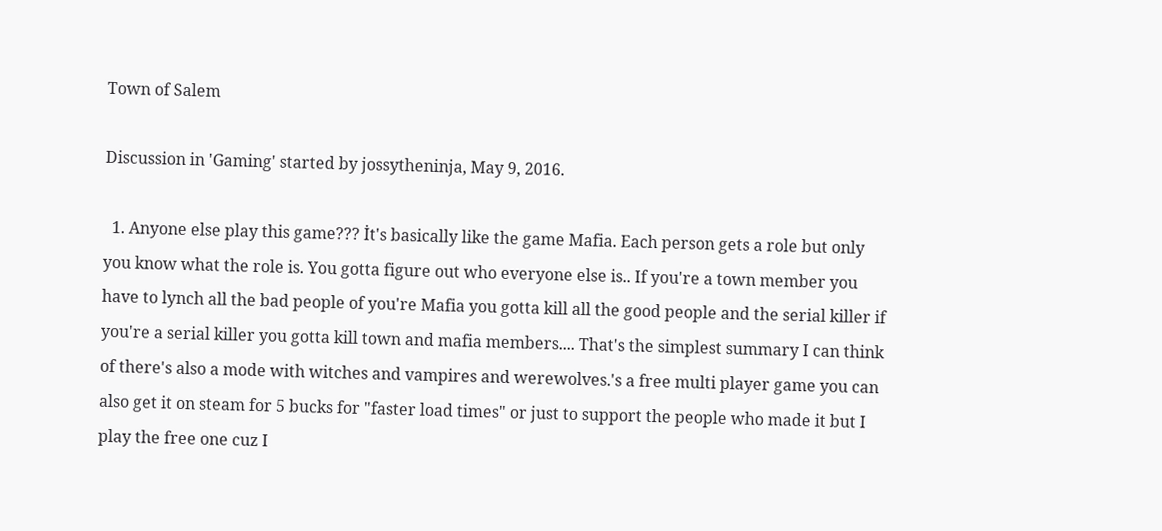Town of Salem

Discussion in 'Gaming' started by jossytheninja, May 9, 2016.

  1. Anyone else play this game??? İt's basically like the game Mafia. Each person gets a role but only you know what the role is. You gotta figure out who everyone else is.. If you're a town member you have to lynch all the bad people of you're Mafia you gotta kill all the good people and the serial killer if you're a serial killer you gotta kill town and mafia members.... That's the simplest summary I can think of there's also a mode with witches and vampires and werewolves.'s a free multi player game you can also get it on steam for 5 bucks for "faster load times" or just to support the people who made it but I play the free one cuz I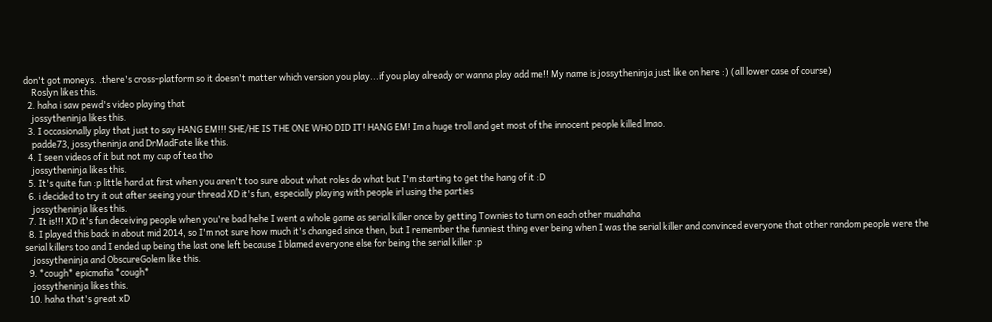don't got moneys. .there's cross-platform so it doesn't matter which version you play...if you play already or wanna play add me!! My name is jossytheninja just like on here :) (all lower case of course)
    Roslyn likes this.
  2. haha i saw pewd's video playing that
    jossytheninja likes this.
  3. I occasionally play that just to say HANG EM!!! SHE/HE IS THE ONE WHO DID IT! HANG EM! Im a huge troll and get most of the innocent people killed lmao.
    padde73, jossytheninja and DrMadFate like this.
  4. I seen videos of it but not my cup of tea tho
    jossytheninja likes this.
  5. It's quite fun :p little hard at first when you aren't too sure about what roles do what but I'm starting to get the hang of it :D
  6. i decided to try it out after seeing your thread XD it's fun, especially playing with people irl using the parties
    jossytheninja likes this.
  7. It is!!! XD it's fun deceiving people when you're bad hehe I went a whole game as serial killer once by getting Townies to turn on each other muahaha
  8. I played this back in about mid 2014, so I'm not sure how much it's changed since then, but I remember the funniest thing ever being when I was the serial killer and convinced everyone that other random people were the serial killers too and I ended up being the last one left because I blamed everyone else for being the serial killer :p
    jossytheninja and ObscureGolem like this.
  9. *cough* epicmafia *cough*
    jossytheninja likes this.
  10. haha that's great xD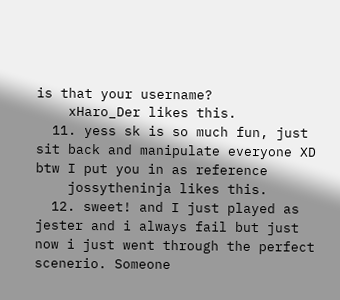is that your username?
    xHaro_Der likes this.
  11. yess sk is so much fun, just sit back and manipulate everyone XD btw I put you in as reference
    jossytheninja likes this.
  12. sweet! and I just played as jester and i always fail but just now i just went through the perfect scenerio. Someone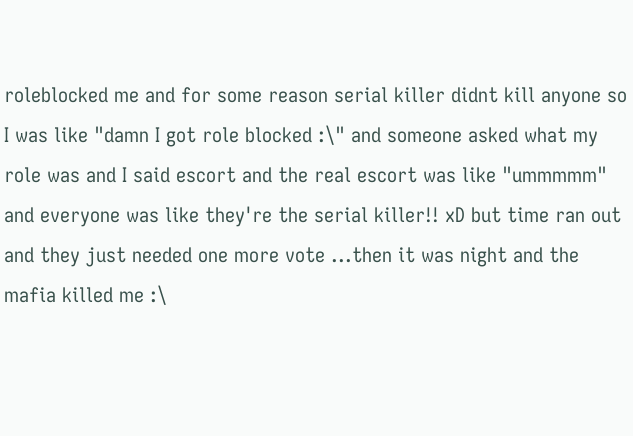roleblocked me and for some reason serial killer didnt kill anyone so I was like "damn I got role blocked :\" and someone asked what my role was and I said escort and the real escort was like "ummmmm" and everyone was like they're the serial killer!! xD but time ran out and they just needed one more vote ...then it was night and the mafia killed me :\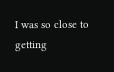I was so close to getting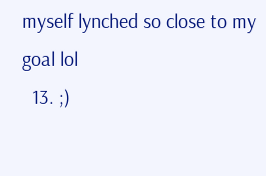myself lynched so close to my goal lol
  13. ;)